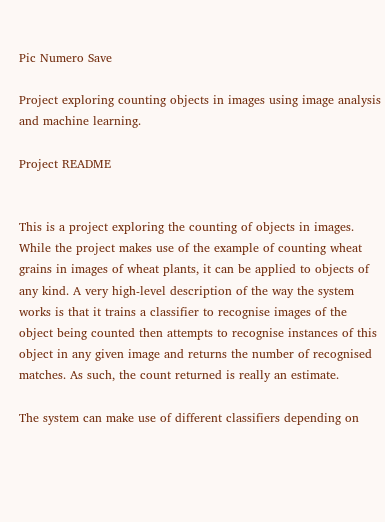Pic Numero Save

Project exploring counting objects in images using image analysis and machine learning.

Project README


This is a project exploring the counting of objects in images. While the project makes use of the example of counting wheat grains in images of wheat plants, it can be applied to objects of any kind. A very high-level description of the way the system works is that it trains a classifier to recognise images of the object being counted then attempts to recognise instances of this object in any given image and returns the number of recognised matches. As such, the count returned is really an estimate.

The system can make use of different classifiers depending on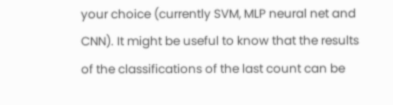your choice (currently SVM, MLP neural net and CNN). It might be useful to know that the results of the classifications of the last count can be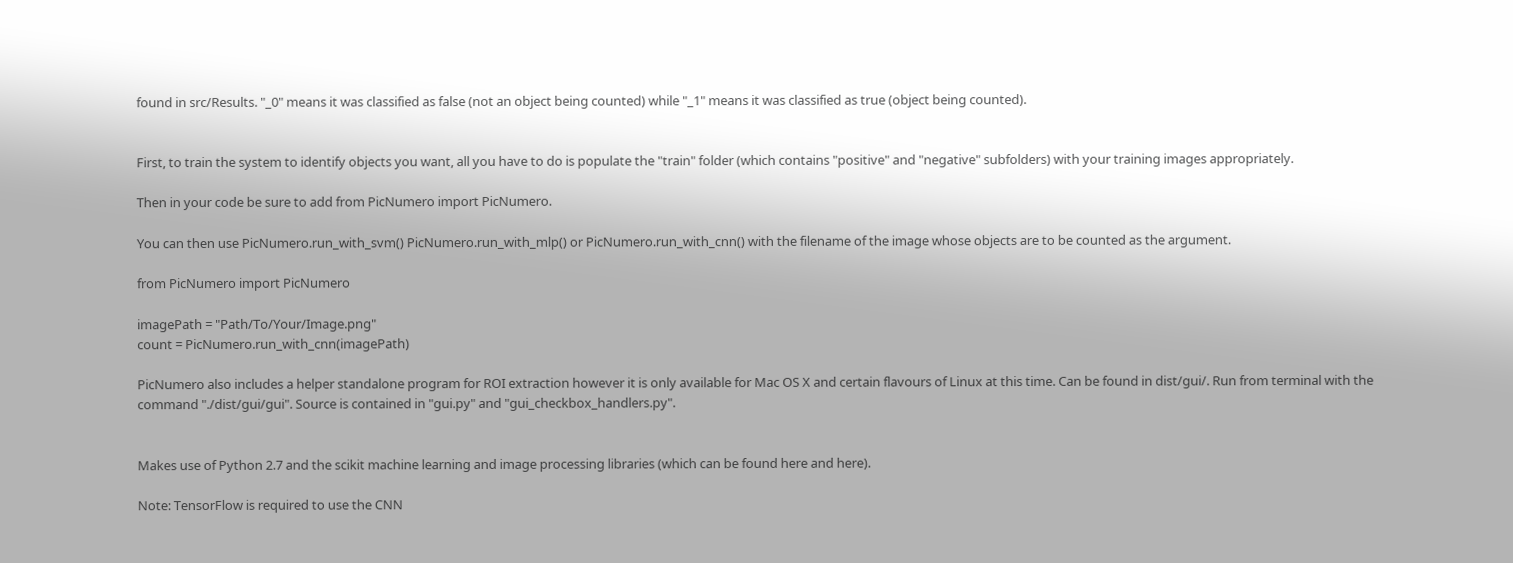found in src/Results. "_0" means it was classified as false (not an object being counted) while "_1" means it was classified as true (object being counted).


First, to train the system to identify objects you want, all you have to do is populate the "train" folder (which contains "positive" and "negative" subfolders) with your training images appropriately.

Then in your code be sure to add from PicNumero import PicNumero.

You can then use PicNumero.run_with_svm() PicNumero.run_with_mlp() or PicNumero.run_with_cnn() with the filename of the image whose objects are to be counted as the argument.

from PicNumero import PicNumero

imagePath = "Path/To/Your/Image.png"
count = PicNumero.run_with_cnn(imagePath)

PicNumero also includes a helper standalone program for ROI extraction however it is only available for Mac OS X and certain flavours of Linux at this time. Can be found in dist/gui/. Run from terminal with the command "./dist/gui/gui". Source is contained in "gui.py" and "gui_checkbox_handlers.py".


Makes use of Python 2.7 and the scikit machine learning and image processing libraries (which can be found here and here).

Note: TensorFlow is required to use the CNN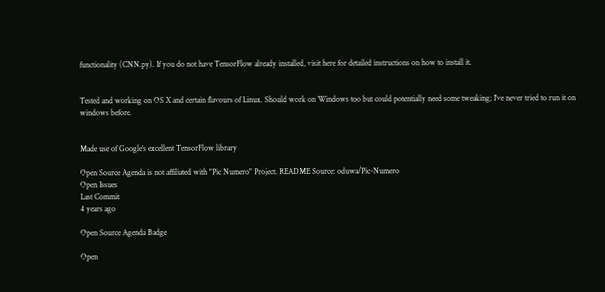functionality (CNN.py). If you do not have TensorFlow already installed, visit here for detailed instructions on how to install it.


Tested and working on OS X and certain flavours of Linux. Should work on Windows too but could potentially need some tweaking; I've never tried to run it on windows before.


Made use of Google's excellent TensorFlow library

Open Source Agenda is not affiliated with "Pic Numero" Project. README Source: oduwa/Pic-Numero
Open Issues
Last Commit
4 years ago

Open Source Agenda Badge

Open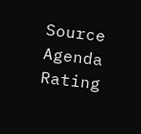Source Agenda Rating